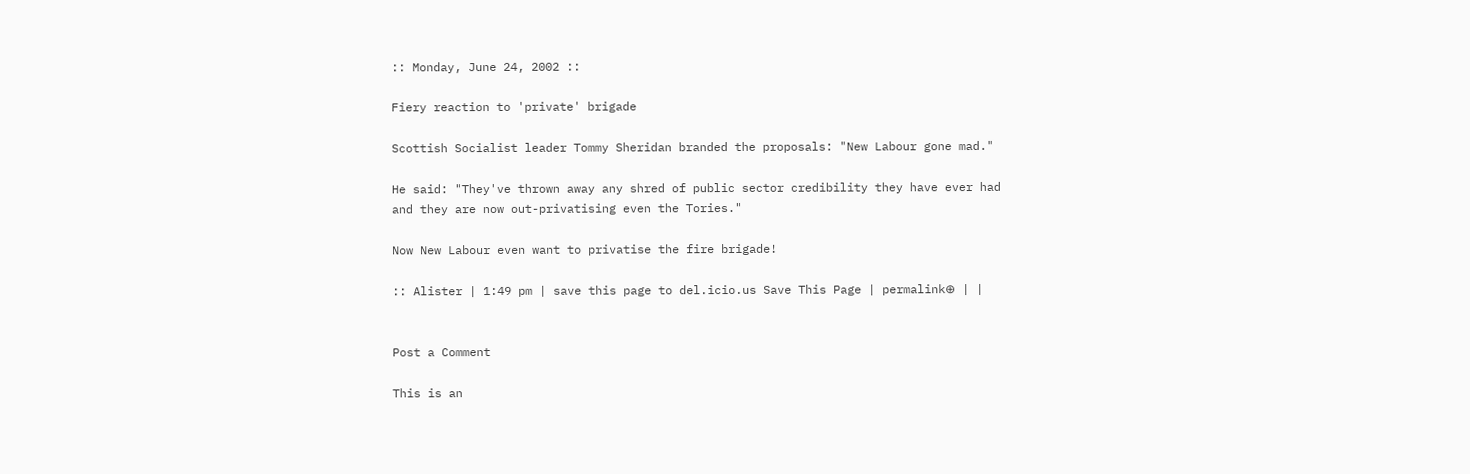:: Monday, June 24, 2002 ::

Fiery reaction to 'private' brigade

Scottish Socialist leader Tommy Sheridan branded the proposals: "New Labour gone mad."

He said: "They've thrown away any shred of public sector credibility they have ever had and they are now out-privatising even the Tories."

Now New Labour even want to privatise the fire brigade!

:: Alister | 1:49 pm | save this page to del.icio.us Save This Page | permalink⊕ | |


Post a Comment

This is an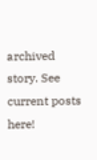archived story. See current posts here!